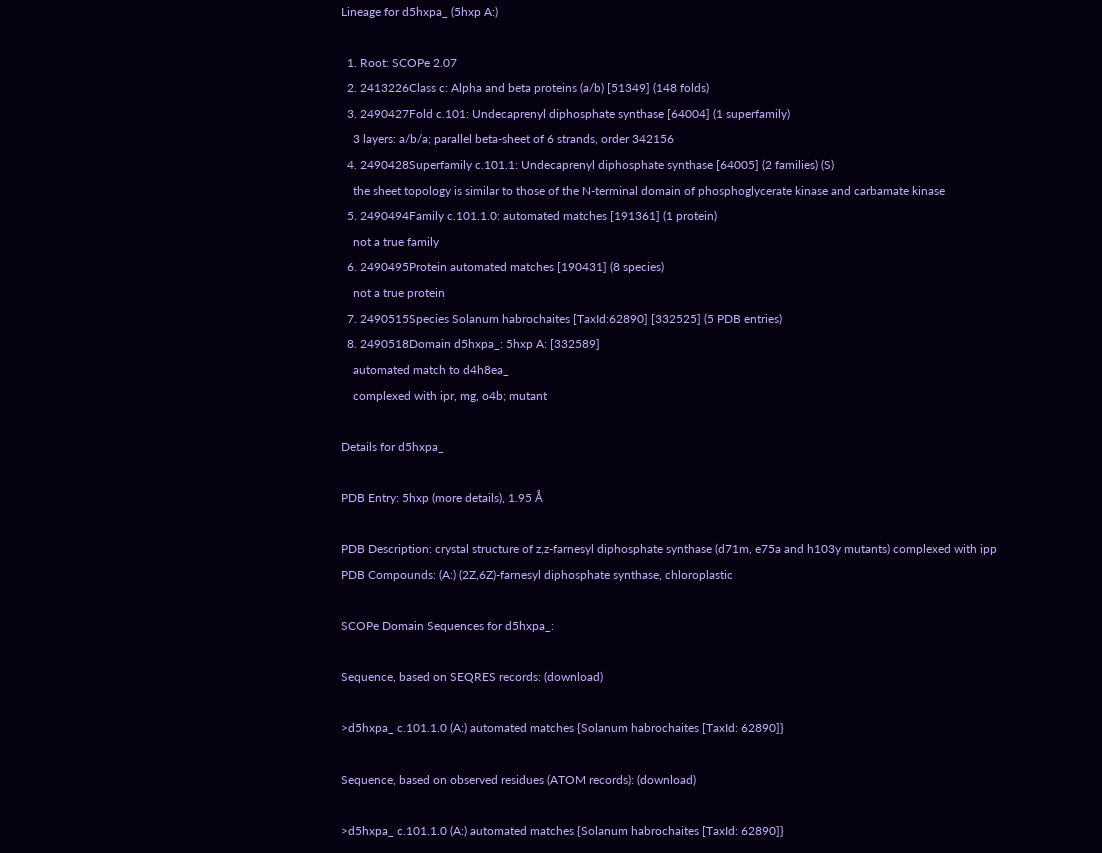Lineage for d5hxpa_ (5hxp A:)

  1. Root: SCOPe 2.07
  2. 2413226Class c: Alpha and beta proteins (a/b) [51349] (148 folds)
  3. 2490427Fold c.101: Undecaprenyl diphosphate synthase [64004] (1 superfamily)
    3 layers: a/b/a; parallel beta-sheet of 6 strands, order 342156
  4. 2490428Superfamily c.101.1: Undecaprenyl diphosphate synthase [64005] (2 families) (S)
    the sheet topology is similar to those of the N-terminal domain of phosphoglycerate kinase and carbamate kinase
  5. 2490494Family c.101.1.0: automated matches [191361] (1 protein)
    not a true family
  6. 2490495Protein automated matches [190431] (8 species)
    not a true protein
  7. 2490515Species Solanum habrochaites [TaxId:62890] [332525] (5 PDB entries)
  8. 2490518Domain d5hxpa_: 5hxp A: [332589]
    automated match to d4h8ea_
    complexed with ipr, mg, o4b; mutant

Details for d5hxpa_

PDB Entry: 5hxp (more details), 1.95 Å

PDB Description: crystal structure of z,z-farnesyl diphosphate synthase (d71m, e75a and h103y mutants) complexed with ipp
PDB Compounds: (A:) (2Z,6Z)-farnesyl diphosphate synthase, chloroplastic

SCOPe Domain Sequences for d5hxpa_:

Sequence, based on SEQRES records: (download)

>d5hxpa_ c.101.1.0 (A:) automated matches {Solanum habrochaites [TaxId: 62890]}

Sequence, based on observed residues (ATOM records): (download)

>d5hxpa_ c.101.1.0 (A:) automated matches {Solanum habrochaites [TaxId: 62890]}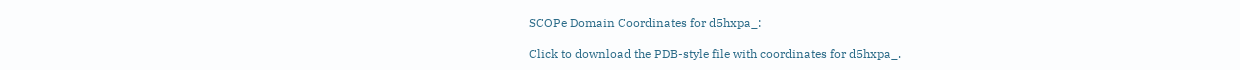SCOPe Domain Coordinates for d5hxpa_:

Click to download the PDB-style file with coordinates for d5hxpa_.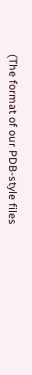(The format of our PDB-style files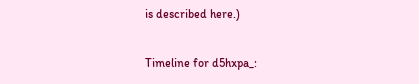is described here.)

Timeline for d5hxpa_: